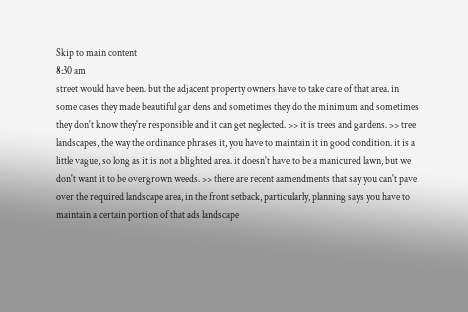Skip to main content
8:30 am
street would have been. but the adjacent property owners have to take care of that area. in some cases they made beautiful gar dens and sometimes they do the minimum and sometimes they don't know they're responsible and it can get neglected. >> it is trees and gardens. >> tree landscapes, the way the ordinance phrases it, you have to maintain it in good condition. it is a little vague, so long as it is not a blighted area. it doesn't have to be a manicured lawn, but we don't want it to be overgrown weeds. >> there are recent aamendments that say you can't pave over the required landscape area, in the front setback, particularly, planning says you have to maintain a certain portion of that ads landscape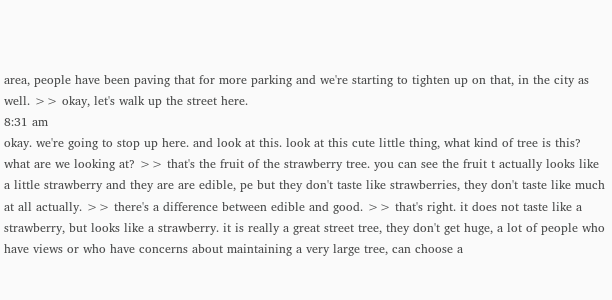area, people have been paving that for more parking and we're starting to tighten up on that, in the city as well. >> okay, let's walk up the street here.
8:31 am
okay. we're going to stop up here. and look at this. look at this cute little thing, what kind of tree is this? what are we looking at? >> that's the fruit of the strawberry tree. you can see the fruit t actually looks like a little strawberry and they are are edible, pe but they don't taste like strawberries, they don't taste like much at all actually. >> there's a difference between edible and good. >> that's right. it does not taste like a strawberry, but looks like a strawberry. it is really a great street tree, they don't get huge, a lot of people who have views or who have concerns about maintaining a very large tree, can choose a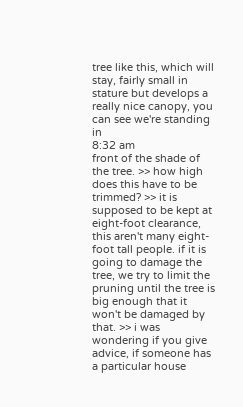tree like this, which will stay, fairly small in stature but develops a really nice canopy, you can see we're standing in
8:32 am
front of the shade of the tree. >> how high does this have to be trimmed? >> it is supposed to be kept at eight-foot clearance, this aren't many eight-foot tall people. if it is going to damage the tree, we try to limit the pruning until the tree is big enough that it won't be damaged by that. >> i was wondering if you give advice, if someone has a particular house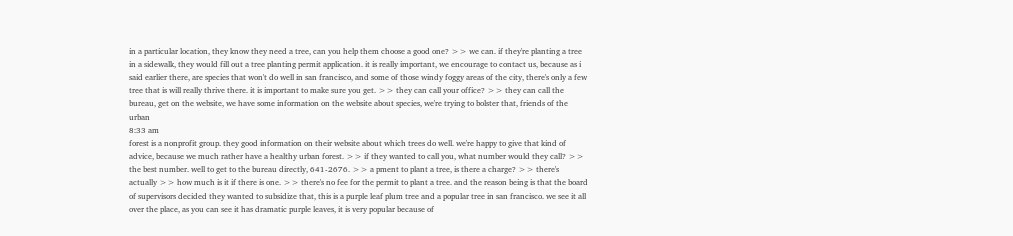in a particular location, they know they need a tree, can you help them choose a good one? >> we can. if they're planting a tree in a sidewalk, they would fill out a tree planting permit application. it is really important, we encourage to contact us, because as i said earlier there, are species that won't do well in san francisco, and some of those windy foggy areas of the city, there's only a few tree that is will really thrive there. it is important to make sure you get. >> they can call your office? >> they can call the bureau, get on the website, we have some information on the website about species, we're trying to bolster that, friends of the urban
8:33 am
forest is a nonprofit group. they good information on their website about which trees do well. we're happy to give that kind of advice, because we much rather have a healthy urban forest. >> if they wanted to call you, what number would they call? >> the best number. well to get to the bureau directly, 641-2676. >> a pment to plant a tree, is there a charge? >> there's actually >> how much is it if there is one. >> there's no fee for the permit to plant a tree. and the reason being is that the board of supervisors decided they wanted to subsidize that, this is a purple leaf plum tree and a popular tree in san francisco. we see it all over the place, as you can see it has dramatic purple leaves, it is very popular because of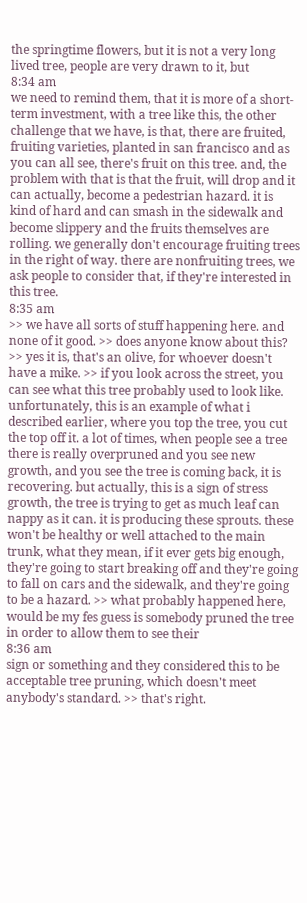the springtime flowers, but it is not a very long lived tree, people are very drawn to it, but
8:34 am
we need to remind them, that it is more of a short-term investment, with a tree like this, the other challenge that we have, is that, there are fruited, fruiting varieties, planted in san francisco and as you can all see, there's fruit on this tree. and, the problem with that is that the fruit, will drop and it can actually, become a pedestrian hazard. it is kind of hard and can smash in the sidewalk and become slippery and the fruits themselves are rolling. we generally don't encourage fruiting trees in the right of way. there are nonfruiting trees, we ask people to consider that, if they're interested in this tree.
8:35 am
>> we have all sorts of stuff happening here. and none of it good. >> does anyone know about this? >> yes it is, that's an olive, for whoever doesn't have a mike. >> if you look across the street, you can see what this tree probably used to look like. unfortunately, this is an example of what i described earlier, where you top the tree, you cut the top off it. a lot of times, when people see a tree there is really overpruned and you see new growth, and you see the tree is coming back, it is recovering. but actually, this is a sign of stress growth, the tree is trying to get as much leaf can nappy as it can. it is producing these sprouts. these won't be healthy or well attached to the main trunk, what they mean, if it ever gets big enough, they're going to start breaking off and they're going to fall on cars and the sidewalk, and they're going to be a hazard. >> what probably happened here, would be my fes guess is somebody pruned the tree in order to allow them to see their
8:36 am
sign or something and they considered this to be acceptable tree pruning, which doesn't meet anybody's standard. >> that's right.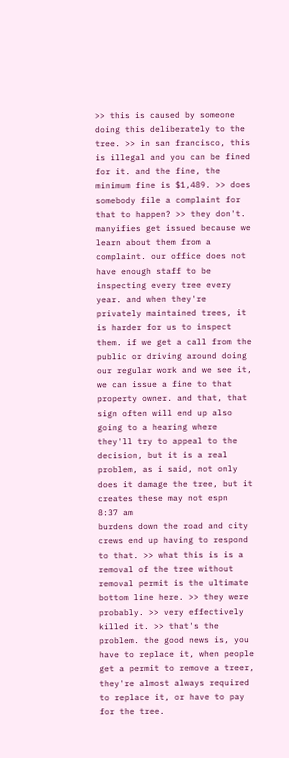>> this is caused by someone doing this deliberately to the tree. >> in san francisco, this is illegal and you can be fined for it. and the fine, the minimum fine is $1,489. >> does somebody file a complaint for that to happen? >> they don't. manyifies get issued because we learn about them from a complaint. our office does not have enough staff to be inspecting every tree every year. and when they're privately maintained trees, it is harder for us to inspect them. if we get a call from the public or driving around doing our regular work and we see it, we can issue a fine to that property owner. and that, that sign often will end up also going to a hearing where they'll try to appeal to the decision, but it is a real problem, as i said, not only does it damage the tree, but it creates these may not espn
8:37 am
burdens down the road and city crews end up having to respond to that. >> what this is is a removal of the tree without removal permit is the ultimate bottom line here. >> they were probably. >> very effectively killed it. >> that's the problem. the good news is, you have to replace it, when people get a permit to remove a treer, they're almost always required to replace it, or have to pay for the tree.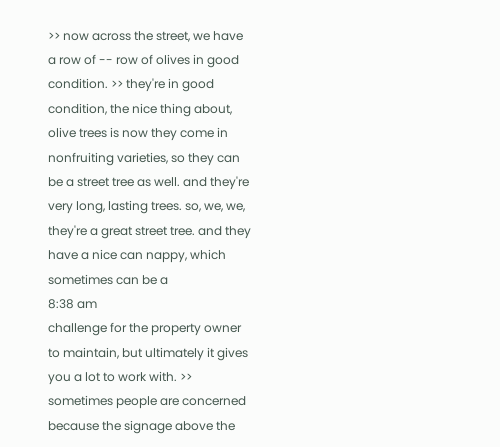>> now across the street, we have a row of -- row of olives in good condition. >> they're in good condition, the nice thing about, olive trees is now they come in nonfruiting varieties, so they can be a street tree as well. and they're very long, lasting trees. so, we, we, they're a great street tree. and they have a nice can nappy, which sometimes can be a
8:38 am
challenge for the property owner to maintain, but ultimately it gives you a lot to work with. >> sometimes people are concerned because the signage above the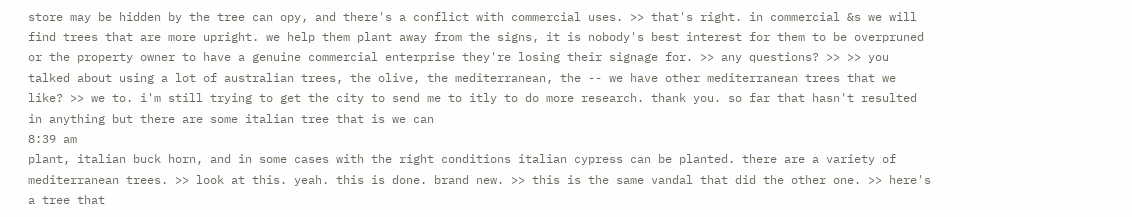store may be hidden by the tree can opy, and there's a conflict with commercial uses. >> that's right. in commercial &s we will find trees that are more upright. we help them plant away from the signs, it is nobody's best interest for them to be overpruned or the property owner to have a genuine commercial enterprise they're losing their signage for. >> any questions? >> >> you talked about using a lot of australian trees, the olive, the mediterranean, the -- we have other mediterranean trees that we like? >> we to. i'm still trying to get the city to send me to itly to do more research. thank you. so far that hasn't resulted in anything but there are some italian tree that is we can
8:39 am
plant, italian buck horn, and in some cases with the right conditions italian cypress can be planted. there are a variety of mediterranean trees. >> look at this. yeah. this is done. brand new. >> this is the same vandal that did the other one. >> here's a tree that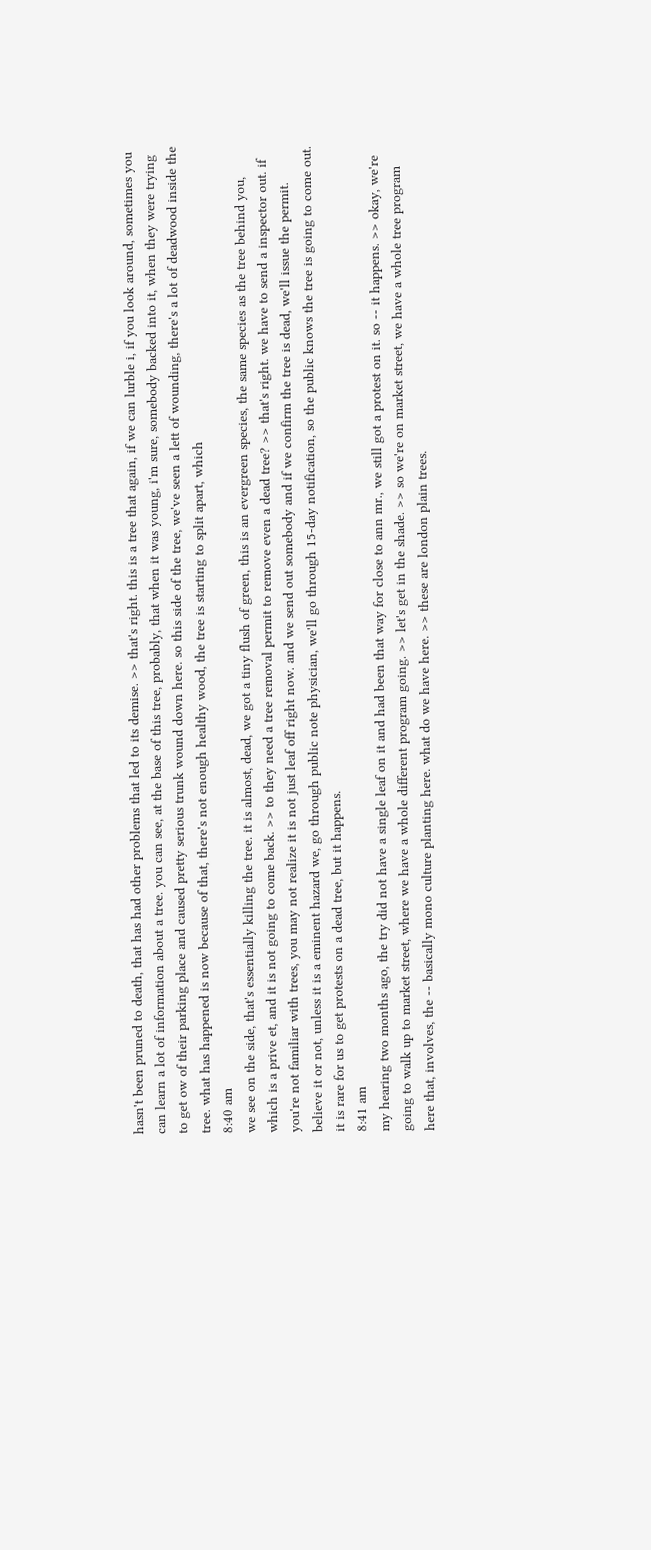hasn't been pruned to death, that has had other problems that led to its demise. >> that's right. this is a tree that again, if we can lurble i, if you look around, sometimes you can learn a lot of information about a tree. you can see, at the base of this tree, probably, that when it was young, i'm sure, somebody backed into it, when they were trying to get ow of their parking place and caused pretty serious trunk wound down here. so this side of the tree, we've seen a lett of wounding, there's a lot of deadwood inside the tree. what has happened is now because of that, there's not enough healthy wood, the tree is starting to split apart, which
8:40 am
we see on the side, that's essentially killing the tree. it is almost, dead, we got a tiny flush of green, this is an evergreen species, the same species as the tree behind you, which is a prive et, and it is not going to come back. >> to they need a tree removal permit to remove even a dead tree? >> that's right. we have to send a inspector out. if you're not familiar with trees, you may not realize it is not just leaf off right now. and we send out somebody and if we confirm the tree is dead, we'll issue the permit. believe it or not, unless it is a eminent hazard we, go through public note physician, we'll go through 15-day notification, so the public knows the tree is going to come out. it is rare for us to get protests on a dead tree, but it happens.
8:41 am
my hearing two months ago, the try did not have a single leaf on it and had been that way for close to ann mr., we still got a protest on it. so -- it happens. >> okay, we're going to walk up to market street, where we have a whole different program going. >> let's get in the shade. >> so we're on market street, we have a whole tree program here that, involves, the -- basically mono culture planting here. what do we have here. >> these are london plain trees.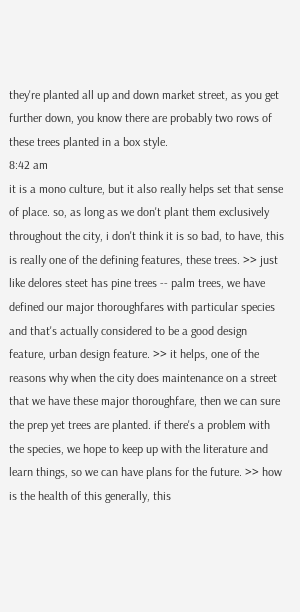they're planted all up and down market street, as you get further down, you know there are probably two rows of these trees planted in a box style.
8:42 am
it is a mono culture, but it also really helps set that sense of place. so, as long as we don't plant them exclusively throughout the city, i don't think it is so bad, to have, this is really one of the defining features, these trees. >> just like delores steet has pine trees -- palm trees, we have defined our major thoroughfares with particular species and that's actually considered to be a good design feature, urban design feature. >> it helps, one of the reasons why when the city does maintenance on a street that we have these major thoroughfare, then we can sure the prep yet trees are planted. if there's a problem with the species, we hope to keep up with the literature and learn things, so we can have plans for the future. >> how is the health of this generally, this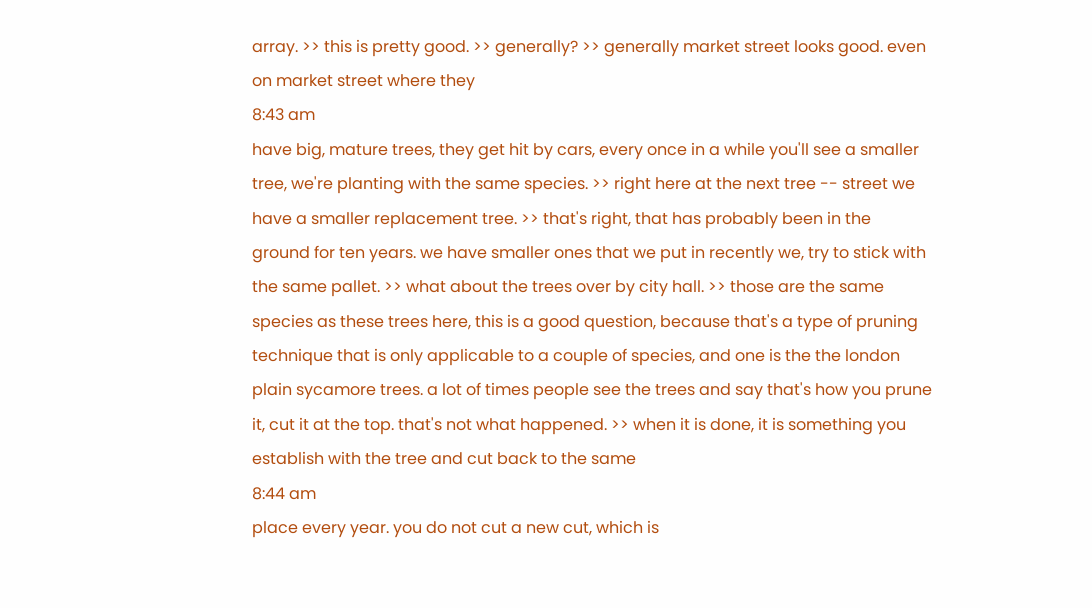array. >> this is pretty good. >> generally? >> generally market street looks good. even on market street where they
8:43 am
have big, mature trees, they get hit by cars, every once in a while you'll see a smaller tree, we're planting with the same species. >> right here at the next tree -- street we have a smaller replacement tree. >> that's right, that has probably been in the ground for ten years. we have smaller ones that we put in recently we, try to stick with the same pallet. >> what about the trees over by city hall. >> those are the same species as these trees here, this is a good question, because that's a type of pruning technique that is only applicable to a couple of species, and one is the the london plain sycamore trees. a lot of times people see the trees and say that's how you prune it, cut it at the top. that's not what happened. >> when it is done, it is something you establish with the tree and cut back to the same
8:44 am
place every year. you do not cut a new cut, which is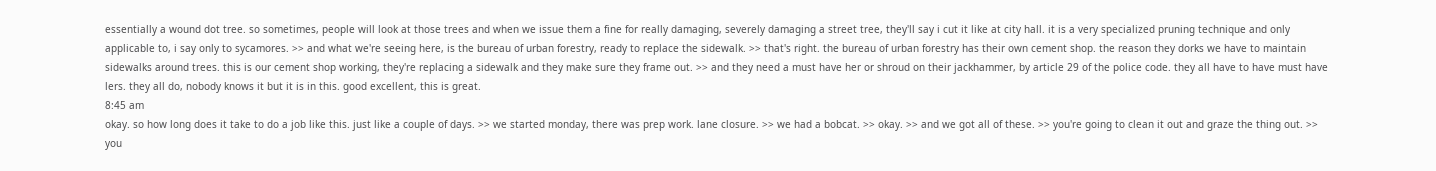essentially a wound dot tree. so sometimes, people will look at those trees and when we issue them a fine for really damaging, severely damaging a street tree, they'll say i cut it like at city hall. it is a very specialized pruning technique and only applicable to, i say only to sycamores. >> and what we're seeing here, is the bureau of urban forestry, ready to replace the sidewalk. >> that's right. the bureau of urban forestry has their own cement shop. the reason they dorks we have to maintain sidewalks around trees. this is our cement shop working, they're replacing a sidewalk and they make sure they frame out. >> and they need a must have her or shroud on their jackhammer, by article 29 of the police code. they all have to have must have lers. they all do, nobody knows it but it is in this. good excellent, this is great.
8:45 am
okay. so how long does it take to do a job like this. just like a couple of days. >> we started monday, there was prep work. lane closure. >> we had a bobcat. >> okay. >> and we got all of these. >> you're going to clean it out and graze the thing out. >> you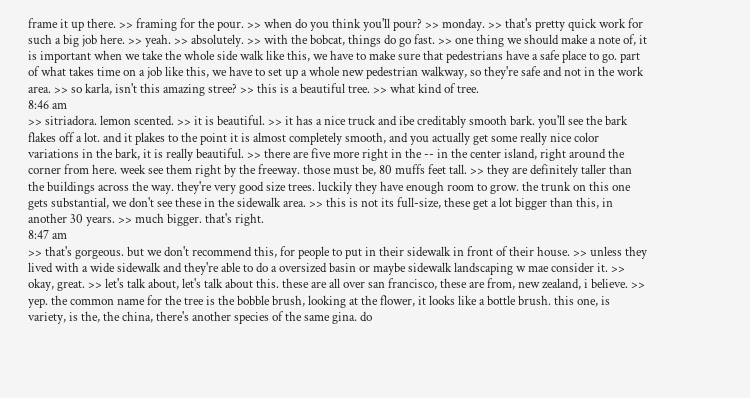frame it up there. >> framing for the pour. >> when do you think you'll pour? >> monday. >> that's pretty quick work for such a big job here. >> yeah. >> absolutely. >> with the bobcat, things do go fast. >> one thing we should make a note of, it is important when we take the whole side walk like this, we have to make sure that pedestrians have a safe place to go. part of what takes time on a job like this, we have to set up a whole new pedestrian walkway, so they're safe and not in the work area. >> so karla, isn't this amazing stree? >> this is a beautiful tree. >> what kind of tree.
8:46 am
>> sitriadora. lemon scented. >> it is beautiful. >> it has a nice truck and ibe creditably smooth bark. you'll see the bark flakes off a lot. and it plakes to the point it is almost completely smooth, and you actually get some really nice color variations in the bark, it is really beautiful. >> there are five more right in the -- in the center island, right around the corner from here. week see them right by the freeway. those must be, 80 muffs feet tall. >> they are definitely taller than the buildings across the way. they're very good size trees. luckily they have enough room to grow. the trunk on this one gets substantial, we don't see these in the sidewalk area. >> this is not its full-size, these get a lot bigger than this, in another 30 years. >> much bigger. that's right.
8:47 am
>> that's gorgeous. but we don't recommend this, for people to put in their sidewalk in front of their house. >> unless they lived with a wide sidewalk and they're able to do a oversized basin or maybe sidewalk landscaping w mae consider it. >> okay, great. >> let's talk about, let's talk about this. these are all over san francisco, these are from, new zealand, i believe. >> yep. the common name for the tree is the bobble brush, looking at the flower, it looks like a bottle brush. this one, is variety, is the, the china, there's another species of the same gina. do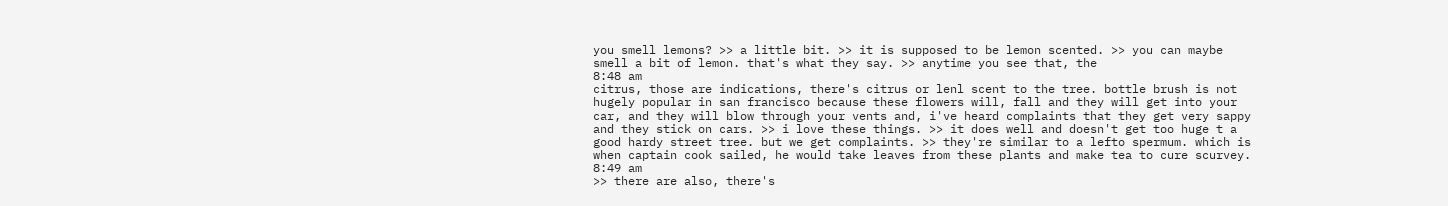you smell lemons? >> a little bit. >> it is supposed to be lemon scented. >> you can maybe smell a bit of lemon. that's what they say. >> anytime you see that, the
8:48 am
citrus, those are indications, there's citrus or lenl scent to the tree. bottle brush is not hugely popular in san francisco because these flowers will, fall and they will get into your car, and they will blow through your vents and, i've heard complaints that they get very sappy and they stick on cars. >> i love these things. >> it does well and doesn't get too huge t a good hardy street tree. but we get complaints. >> they're similar to a lefto spermum. which is when captain cook sailed, he would take leaves from these plants and make tea to cure scurvey.
8:49 am
>> there are also, there's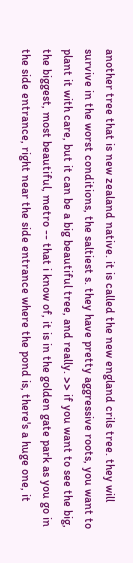another tree that is new zealand native. it is called the new england crils tree. they will survive in the worst conditions, the saltiest s. they have pretty aggressive roots, you want to plant it with care, but it can be a big beautiful tree, and really. >> if you want to see the big, the biggest, most beautiful, metro -- that i know of, it is in the golden gate park as you go in the side entrance, right near the side entrance where the pond is, there's a huge one, it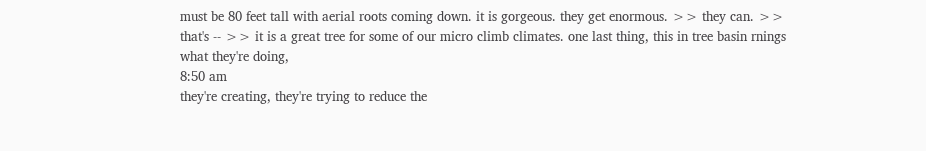must be 80 feet tall with aerial roots coming down. it is gorgeous. they get enormous. >> they can. >> that's -- >> it is a great tree for some of our micro climb climates. one last thing, this in tree basin rnings what they're doing,
8:50 am
they're creating, they're trying to reduce the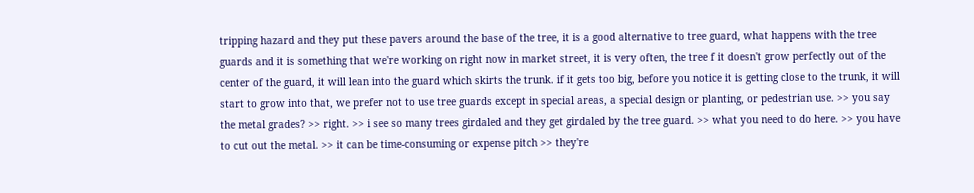tripping hazard and they put these pavers around the base of the tree, it is a good alternative to tree guard, what happens with the tree guards and it is something that we're working on right now in market street, it is very often, the tree f it doesn't grow perfectly out of the center of the guard, it will lean into the guard which skirts the trunk. if it gets too big, before you notice it is getting close to the trunk, it will start to grow into that, we prefer not to use tree guards except in special areas, a special design or planting, or pedestrian use. >> you say the metal grades? >> right. >> i see so many trees girdaled and they get girdaled by the tree guard. >> what you need to do here. >> you have to cut out the metal. >> it can be time-consuming or expense pitch >> they're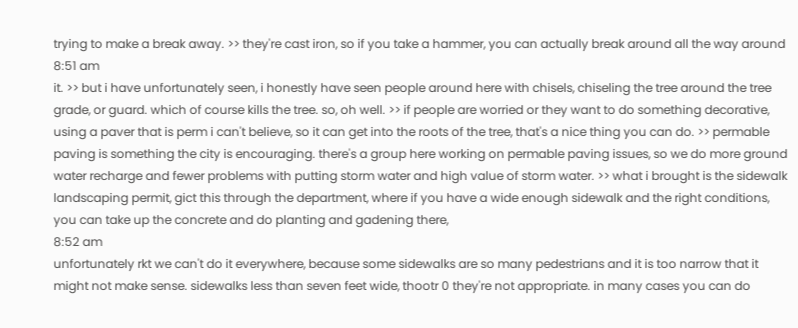trying to make a break away. >> they're cast iron, so if you take a hammer, you can actually break around all the way around
8:51 am
it. >> but i have unfortunately seen, i honestly have seen people around here with chisels, chiseling the tree around the tree grade, or guard. which of course kills the tree. so, oh well. >> if people are worried or they want to do something decorative, using a paver that is perm i can't believe, so it can get into the roots of the tree, that's a nice thing you can do. >> permable paving is something the city is encouraging. there's a group here working on permable paving issues, so we do more ground water recharge and fewer problems with putting storm water and high value of storm water. >> what i brought is the sidewalk landscaping permit, gict this through the department, where if you have a wide enough sidewalk and the right conditions, you can take up the concrete and do planting and gadening there,
8:52 am
unfortunately rkt we can't do it everywhere, because some sidewalks are so many pedestrians and it is too narrow that it might not make sense. sidewalks less than seven feet wide, thootr 0 they're not appropriate. in many cases you can do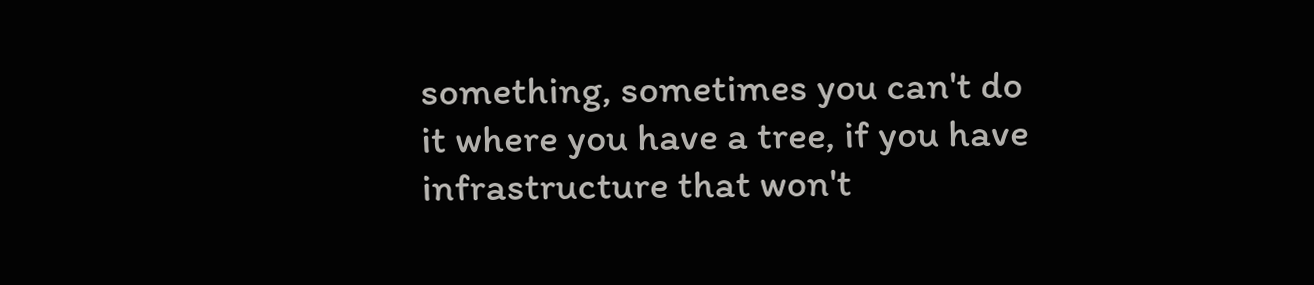something, sometimes you can't do it where you have a tree, if you have infrastructure that won't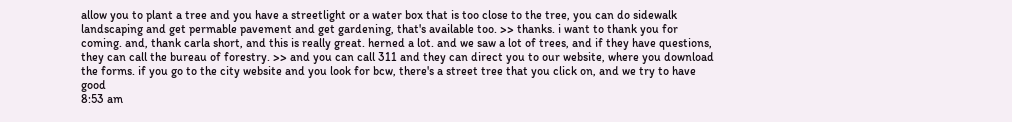allow you to plant a tree and you have a streetlight or a water box that is too close to the tree, you can do sidewalk landscaping and get permable pavement and get gardening, that's available too. >> thanks. i want to thank you for coming. and, thank carla short, and this is really great. herned a lot. and we saw a lot of trees, and if they have questions, they can call the bureau of forestry. >> and you can call 311 and they can direct you to our website, where you download the forms. if you go to the city website and you look for bcw, there's a street tree that you click on, and we try to have good
8:53 am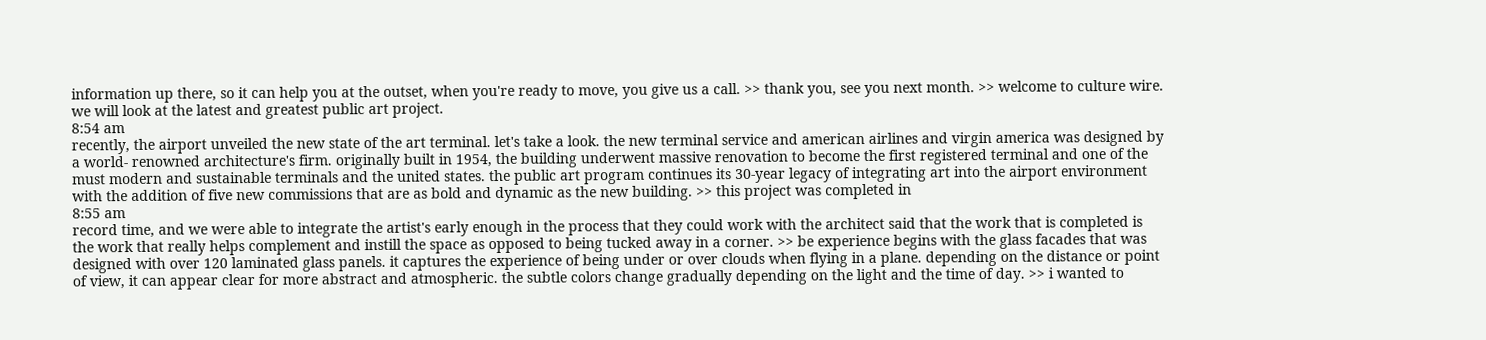information up there, so it can help you at the outset, when you're ready to move, you give us a call. >> thank you, see you next month. >> welcome to culture wire. we will look at the latest and greatest public art project.
8:54 am
recently, the airport unveiled the new state of the art terminal. let's take a look. the new terminal service and american airlines and virgin america was designed by a world- renowned architecture's firm. originally built in 1954, the building underwent massive renovation to become the first registered terminal and one of the must modern and sustainable terminals and the united states. the public art program continues its 30-year legacy of integrating art into the airport environment with the addition of five new commissions that are as bold and dynamic as the new building. >> this project was completed in
8:55 am
record time, and we were able to integrate the artist's early enough in the process that they could work with the architect said that the work that is completed is the work that really helps complement and instill the space as opposed to being tucked away in a corner. >> be experience begins with the glass facades that was designed with over 120 laminated glass panels. it captures the experience of being under or over clouds when flying in a plane. depending on the distance or point of view, it can appear clear for more abstract and atmospheric. the subtle colors change gradually depending on the light and the time of day. >> i wanted to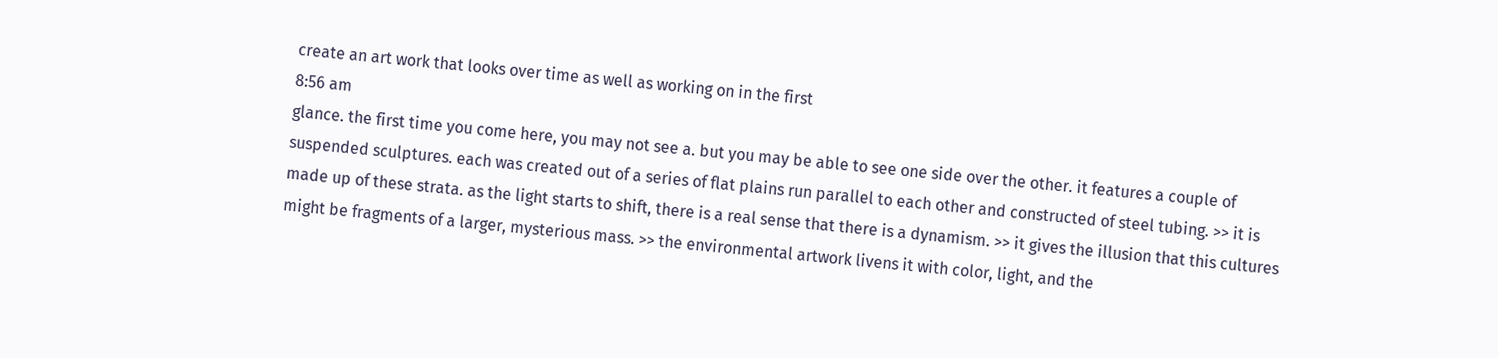create an art work that looks over time as well as working on in the first
8:56 am
glance. the first time you come here, you may not see a. but you may be able to see one side over the other. it features a couple of suspended sculptures. each was created out of a series of flat plains run parallel to each other and constructed of steel tubing. >> it is made up of these strata. as the light starts to shift, there is a real sense that there is a dynamism. >> it gives the illusion that this cultures might be fragments of a larger, mysterious mass. >> the environmental artwork livens it with color, light, and the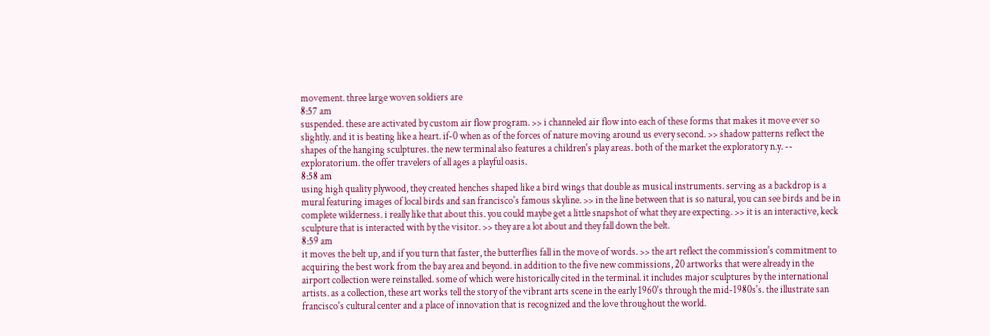movement. three large woven soldiers are
8:57 am
suspended. these are activated by custom air flow program. >> i channeled air flow into each of these forms that makes it move ever so slightly. and it is beating like a heart. if-0 when as of the forces of nature moving around us every second. >> shadow patterns reflect the shapes of the hanging sculptures. the new terminal also features a children's play areas. both of the market the exploratory n.y. -- exploratorium. the offer travelers of all ages a playful oasis.
8:58 am
using high quality plywood, they created henches shaped like a bird wings that double as musical instruments. serving as a backdrop is a mural featuring images of local birds and san francisco's famous skyline. >> in the line between that is so natural, you can see birds and be in complete wilderness. i really like that about this. you could maybe get a little snapshot of what they are expecting. >> it is an interactive, keck sculpture that is interacted with by the visitor. >> they are a lot about and they fall down the belt.
8:59 am
it moves the belt up, and if you turn that faster, the butterflies fall in the move of words. >> the art reflect the commission's commitment to acquiring the best work from the bay area and beyond. in addition to the five new commissions, 20 artworks that were already in the airport collection were reinstalled. some of which were historically cited in the terminal. it includes major sculptures by the international artists. as a collection, these art works tell the story of the vibrant arts scene in the early 1960's through the mid-1980s's. the illustrate san francisco's cultural center and a place of innovation that is recognized and the love throughout the world.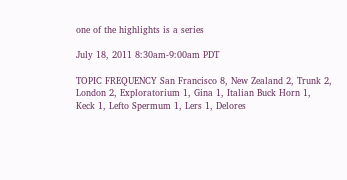one of the highlights is a series

July 18, 2011 8:30am-9:00am PDT

TOPIC FREQUENCY San Francisco 8, New Zealand 2, Trunk 2, London 2, Exploratorium 1, Gina 1, Italian Buck Horn 1, Keck 1, Lefto Spermum 1, Lers 1, Delores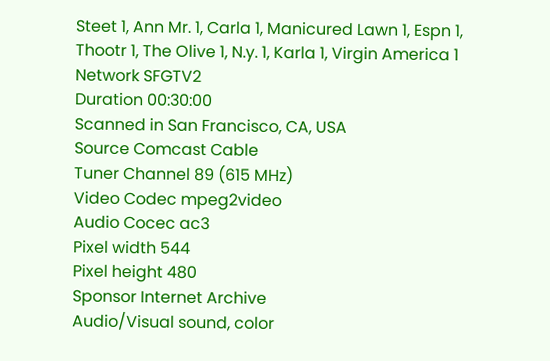Steet 1, Ann Mr. 1, Carla 1, Manicured Lawn 1, Espn 1, Thootr 1, The Olive 1, N.y. 1, Karla 1, Virgin America 1
Network SFGTV2
Duration 00:30:00
Scanned in San Francisco, CA, USA
Source Comcast Cable
Tuner Channel 89 (615 MHz)
Video Codec mpeg2video
Audio Cocec ac3
Pixel width 544
Pixel height 480
Sponsor Internet Archive
Audio/Visual sound, color